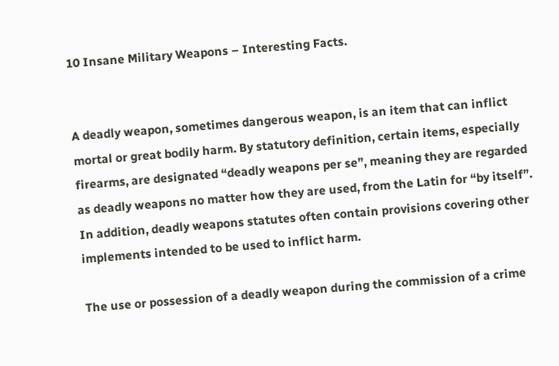10 Insane Military Weapons – Interesting Facts.


A deadly weapon, sometimes dangerous weapon, is an item that can inflict mortal or great bodily harm. By statutory definition, certain items, especially firearms, are designated “deadly weapons per se”, meaning they are regarded as deadly weapons no matter how they are used, from the Latin for “by itself”. In addition, deadly weapons statutes often contain provisions covering other implements intended to be used to inflict harm.

The use or possession of a deadly weapon during the commission of a crime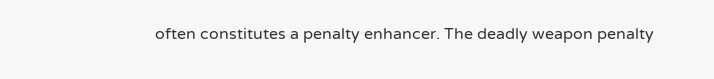often constitutes a penalty enhancer. The deadly weapon penalty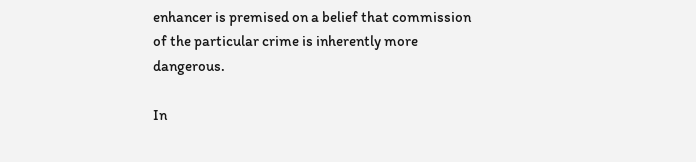enhancer is premised on a belief that commission of the particular crime is inherently more dangerous.

In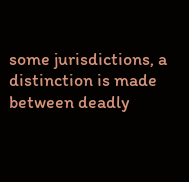some jurisdictions, a distinction is made between deadly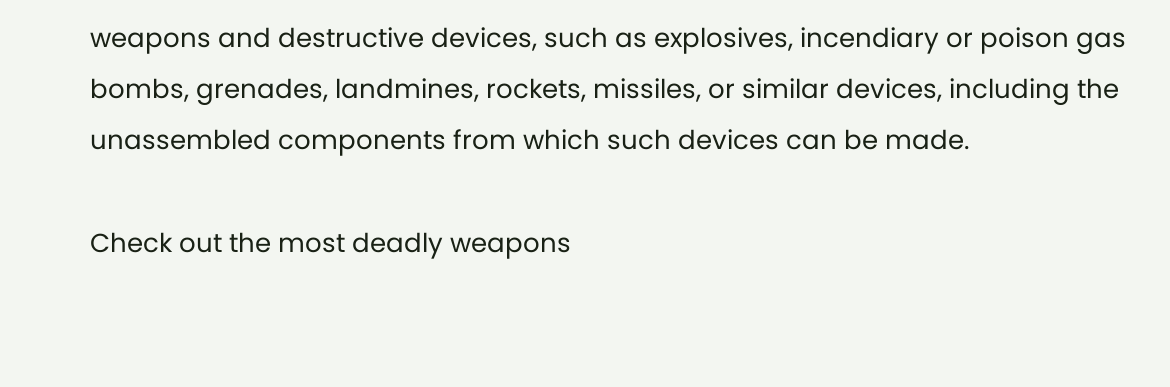weapons and destructive devices, such as explosives, incendiary or poison gas bombs, grenades, landmines, rockets, missiles, or similar devices, including the unassembled components from which such devices can be made.

Check out the most deadly weapons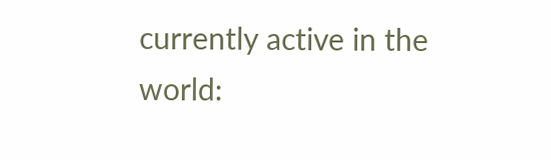currently active in the world: